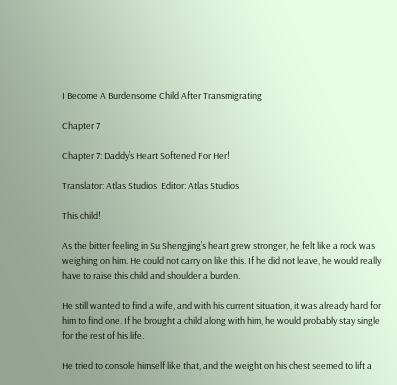I Become A Burdensome Child After Transmigrating

Chapter 7

Chapter 7: Daddy’s Heart Softened For Her!

Translator: Atlas Studios  Editor: Atlas Studios

This child!

As the bitter feeling in Su Shengjing’s heart grew stronger, he felt like a rock was weighing on him. He could not carry on like this. If he did not leave, he would really have to raise this child and shoulder a burden.

He still wanted to find a wife, and with his current situation, it was already hard for him to find one. If he brought a child along with him, he would probably stay single for the rest of his life.

He tried to console himself like that, and the weight on his chest seemed to lift a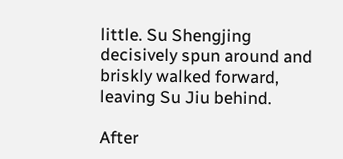little. Su Shengjing decisively spun around and briskly walked forward, leaving Su Jiu behind.

After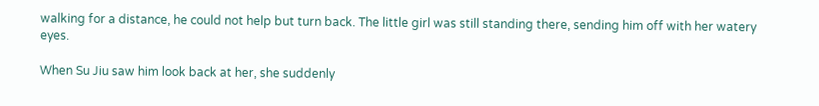walking for a distance, he could not help but turn back. The little girl was still standing there, sending him off with her watery eyes.

When Su Jiu saw him look back at her, she suddenly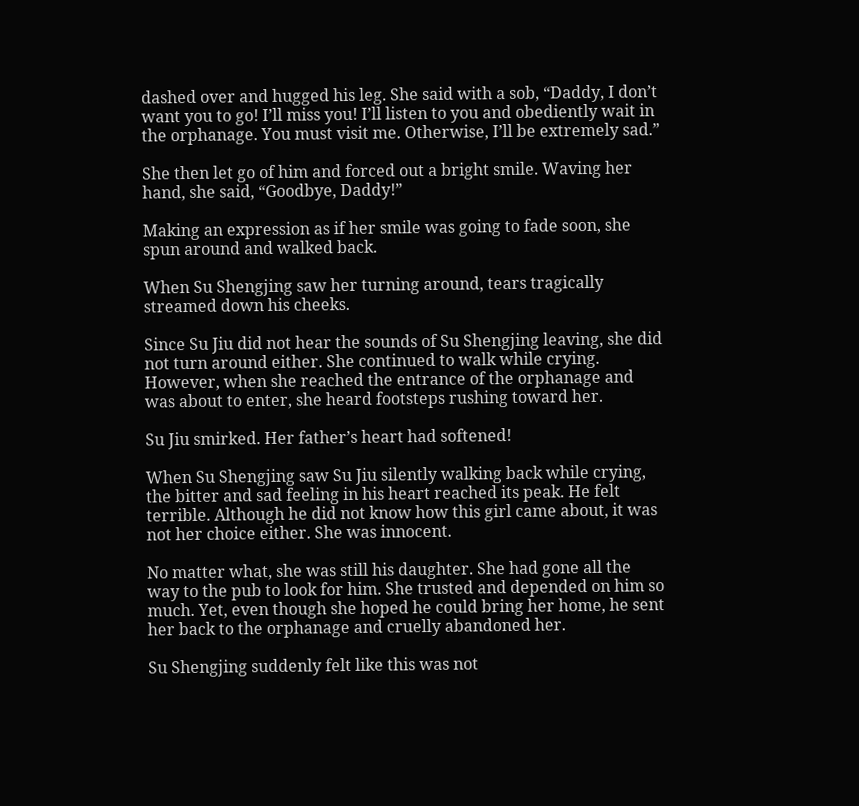dashed over and hugged his leg. She said with a sob, “Daddy, I don’t want you to go! I’ll miss you! I’ll listen to you and obediently wait in the orphanage. You must visit me. Otherwise, I’ll be extremely sad.”

She then let go of him and forced out a bright smile. Waving her hand, she said, “Goodbye, Daddy!”

Making an expression as if her smile was going to fade soon, she spun around and walked back.

When Su Shengjing saw her turning around, tears tragically streamed down his cheeks.

Since Su Jiu did not hear the sounds of Su Shengjing leaving, she did not turn around either. She continued to walk while crying. However, when she reached the entrance of the orphanage and was about to enter, she heard footsteps rushing toward her.

Su Jiu smirked. Her father’s heart had softened!

When Su Shengjing saw Su Jiu silently walking back while crying, the bitter and sad feeling in his heart reached its peak. He felt terrible. Although he did not know how this girl came about, it was not her choice either. She was innocent.

No matter what, she was still his daughter. She had gone all the way to the pub to look for him. She trusted and depended on him so much. Yet, even though she hoped he could bring her home, he sent her back to the orphanage and cruelly abandoned her.

Su Shengjing suddenly felt like this was not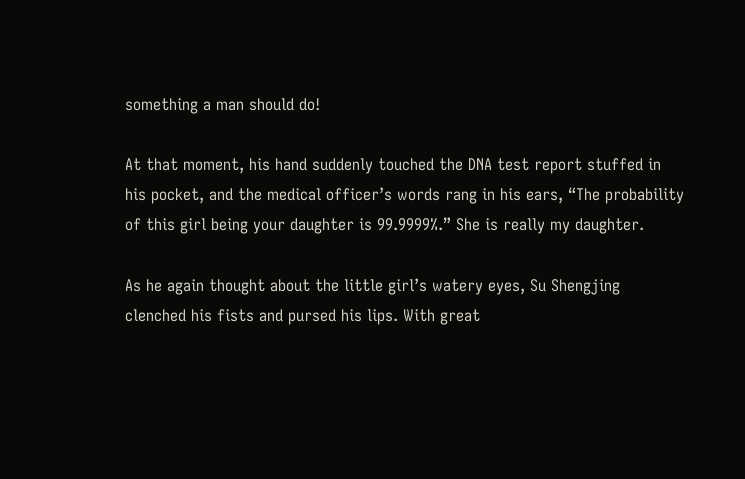something a man should do!

At that moment, his hand suddenly touched the DNA test report stuffed in his pocket, and the medical officer’s words rang in his ears, “The probability of this girl being your daughter is 99.9999%.” She is really my daughter.

As he again thought about the little girl’s watery eyes, Su Shengjing clenched his fists and pursed his lips. With great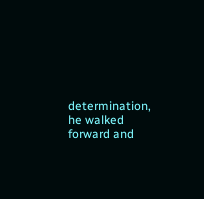determination, he walked forward and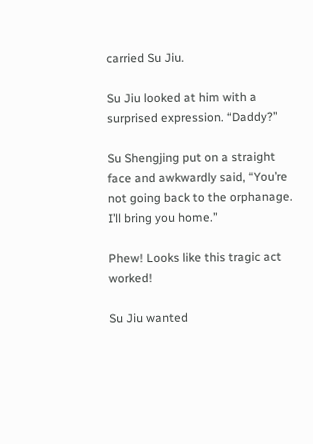carried Su Jiu.

Su Jiu looked at him with a surprised expression. “Daddy?”

Su Shengjing put on a straight face and awkwardly said, “You’re not going back to the orphanage. I’ll bring you home.”

Phew! Looks like this tragic act worked!

Su Jiu wanted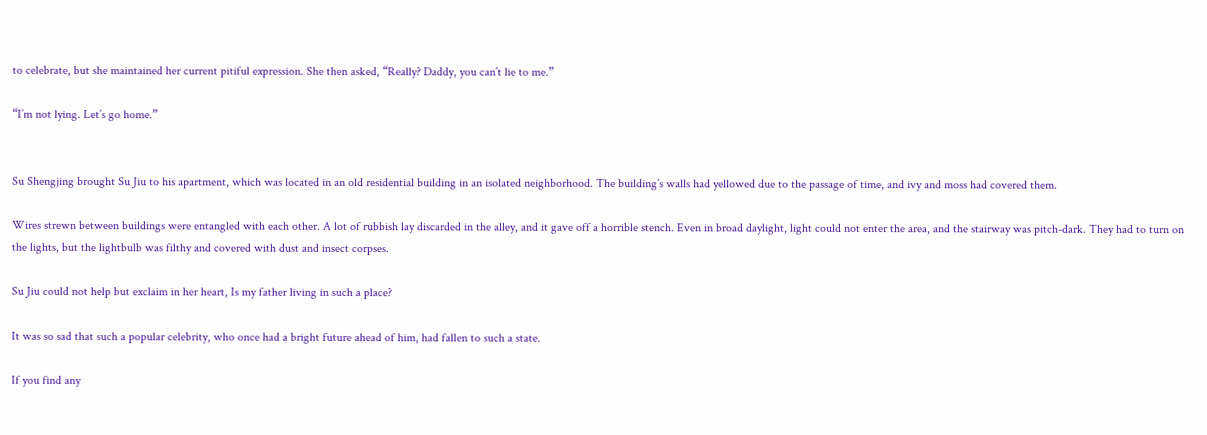to celebrate, but she maintained her current pitiful expression. She then asked, “Really? Daddy, you can’t lie to me.”

“I’m not lying. Let’s go home.”


Su Shengjing brought Su Jiu to his apartment, which was located in an old residential building in an isolated neighborhood. The building’s walls had yellowed due to the passage of time, and ivy and moss had covered them.

Wires strewn between buildings were entangled with each other. A lot of rubbish lay discarded in the alley, and it gave off a horrible stench. Even in broad daylight, light could not enter the area, and the stairway was pitch-dark. They had to turn on the lights, but the lightbulb was filthy and covered with dust and insect corpses.

Su Jiu could not help but exclaim in her heart, Is my father living in such a place?

It was so sad that such a popular celebrity, who once had a bright future ahead of him, had fallen to such a state.

If you find any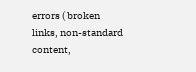errors ( broken links, non-standard content,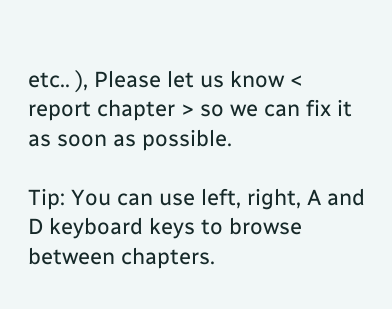etc.. ), Please let us know < report chapter > so we can fix it as soon as possible.

Tip: You can use left, right, A and D keyboard keys to browse between chapters.